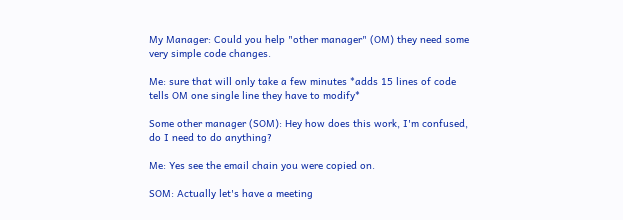My Manager: Could you help "other manager" (OM) they need some very simple code changes.

Me: sure that will only take a few minutes *adds 15 lines of code tells OM one single line they have to modify*

Some other manager (SOM): Hey how does this work, I'm confused, do I need to do anything?

Me: Yes see the email chain you were copied on.

SOM: Actually let's have a meeting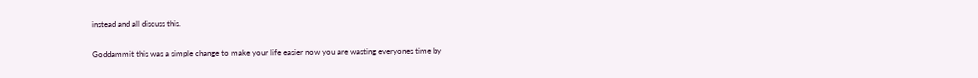instead and all discuss this.

Goddammit this was a simple change to make your life easier now you are wasting everyones time by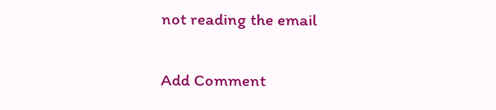not reading the email

Add Comment